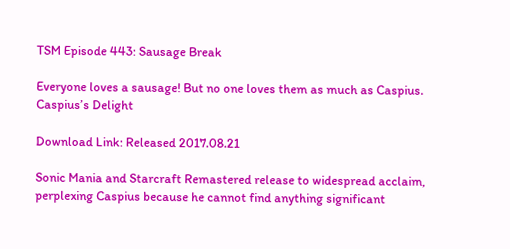TSM Episode 443: Sausage Break

Everyone loves a sausage! But no one loves them as much as Caspius.
Caspius’s Delight

Download Link: Released 2017.08.21

Sonic Mania and Starcraft Remastered release to widespread acclaim, perplexing Caspius because he cannot find anything significant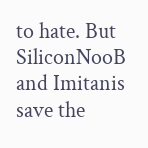to hate. But SiliconNooB and Imitanis save the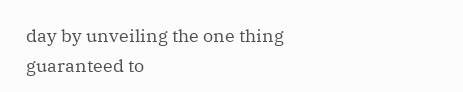day by unveiling the one thing guaranteed to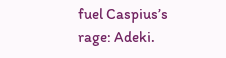fuel Caspius’s rage: Adeki.